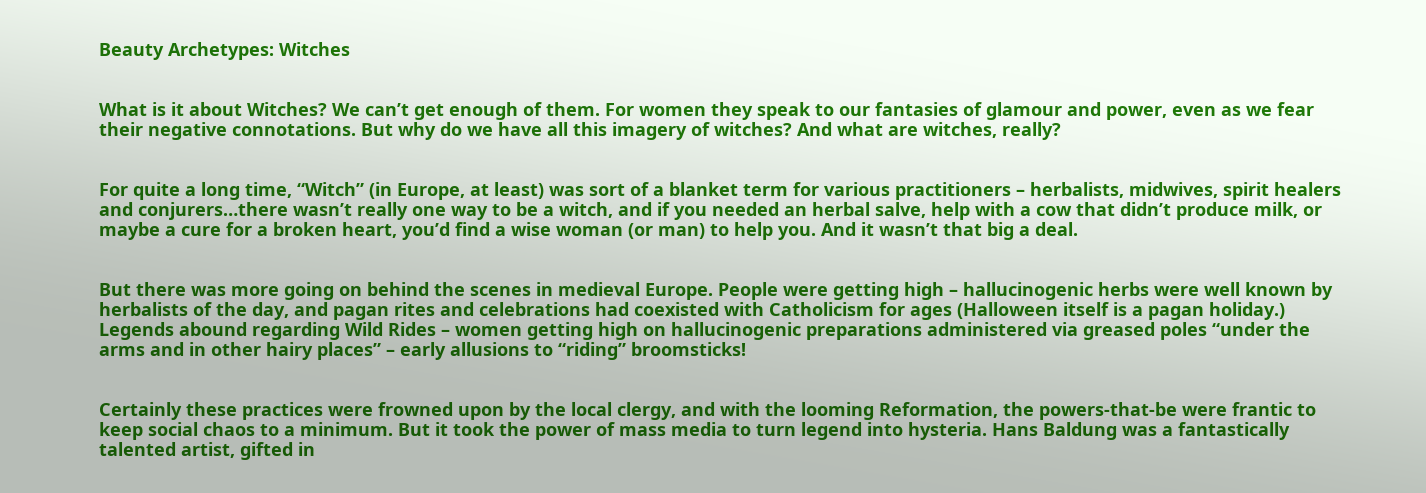Beauty Archetypes: Witches


What is it about Witches? We can’t get enough of them. For women they speak to our fantasies of glamour and power, even as we fear their negative connotations. But why do we have all this imagery of witches? And what are witches, really?


For quite a long time, “Witch” (in Europe, at least) was sort of a blanket term for various practitioners – herbalists, midwives, spirit healers and conjurers…there wasn’t really one way to be a witch, and if you needed an herbal salve, help with a cow that didn’t produce milk, or maybe a cure for a broken heart, you’d find a wise woman (or man) to help you. And it wasn’t that big a deal.


But there was more going on behind the scenes in medieval Europe. People were getting high – hallucinogenic herbs were well known by herbalists of the day, and pagan rites and celebrations had coexisted with Catholicism for ages (Halloween itself is a pagan holiday.) Legends abound regarding Wild Rides – women getting high on hallucinogenic preparations administered via greased poles “under the arms and in other hairy places” – early allusions to “riding” broomsticks!


Certainly these practices were frowned upon by the local clergy, and with the looming Reformation, the powers-that-be were frantic to keep social chaos to a minimum. But it took the power of mass media to turn legend into hysteria. Hans Baldung was a fantastically talented artist, gifted in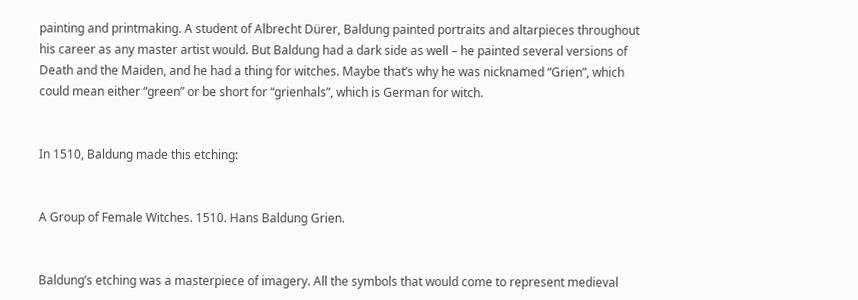painting and printmaking. A student of Albrecht Dürer, Baldung painted portraits and altarpieces throughout his career as any master artist would. But Baldung had a dark side as well – he painted several versions of Death and the Maiden, and he had a thing for witches. Maybe that’s why he was nicknamed “Grien”, which could mean either “green” or be short for “grienhals”, which is German for witch.


In 1510, Baldung made this etching:


A Group of Female Witches. 1510. Hans Baldung Grien.


Baldung’s etching was a masterpiece of imagery. All the symbols that would come to represent medieval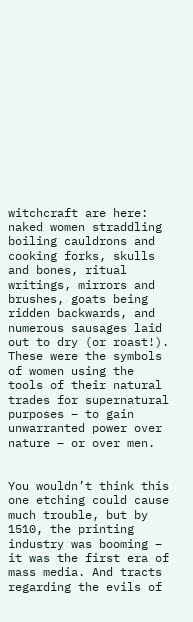witchcraft are here: naked women straddling boiling cauldrons and cooking forks, skulls and bones, ritual writings, mirrors and brushes, goats being ridden backwards, and numerous sausages laid out to dry (or roast!). These were the symbols of women using the tools of their natural trades for supernatural purposes – to gain unwarranted power over nature – or over men.


You wouldn’t think this one etching could cause much trouble, but by 1510, the printing industry was booming – it was the first era of mass media. And tracts regarding the evils of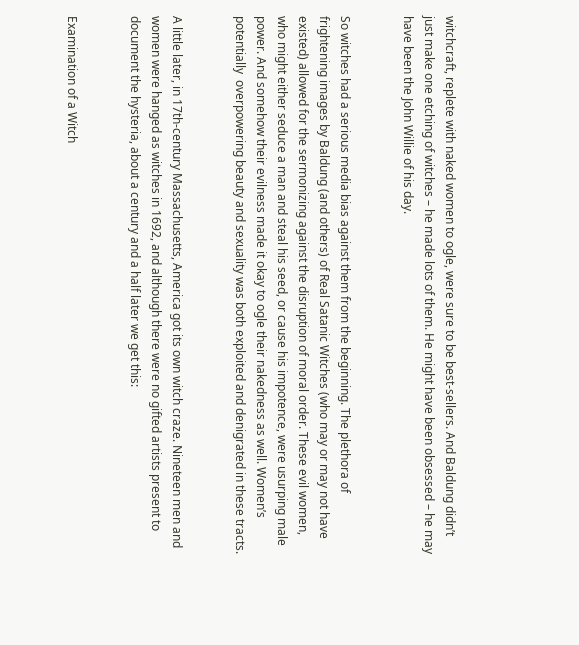witchcraft, replete with naked women to ogle, were sure to be best-sellers. And Baldung didn’t just make one etching of witches – he made lots of them. He might have been obsessed – he may have been the John Willie of his day.


So witches had a serious media bias against them from the beginning. The plethora of frightening images by Baldung (and others) of Real Satanic Witches (who may or may not have existed) allowed for the sermonizing against the disruption of moral order. These evil women, who might either seduce a man and steal his seed, or cause his impotence, were usurping male power. And somehow their evilness made it okay to ogle their nakedness as well. Women’s potentially  overpowering beauty and sexuality was both exploited and denigrated in these tracts.


A little later, in 17th-century Massachusetts, America got its own witch craze. Nineteen men and women were hanged as witches in 1692, and although there were no gifted artists present to document the hysteria, about a century and a half later we get this:


Examination of a Witch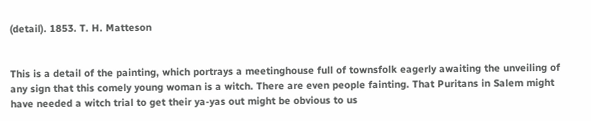(detail). 1853. T. H. Matteson


This is a detail of the painting, which portrays a meetinghouse full of townsfolk eagerly awaiting the unveiling of any sign that this comely young woman is a witch. There are even people fainting. That Puritans in Salem might have needed a witch trial to get their ya-yas out might be obvious to us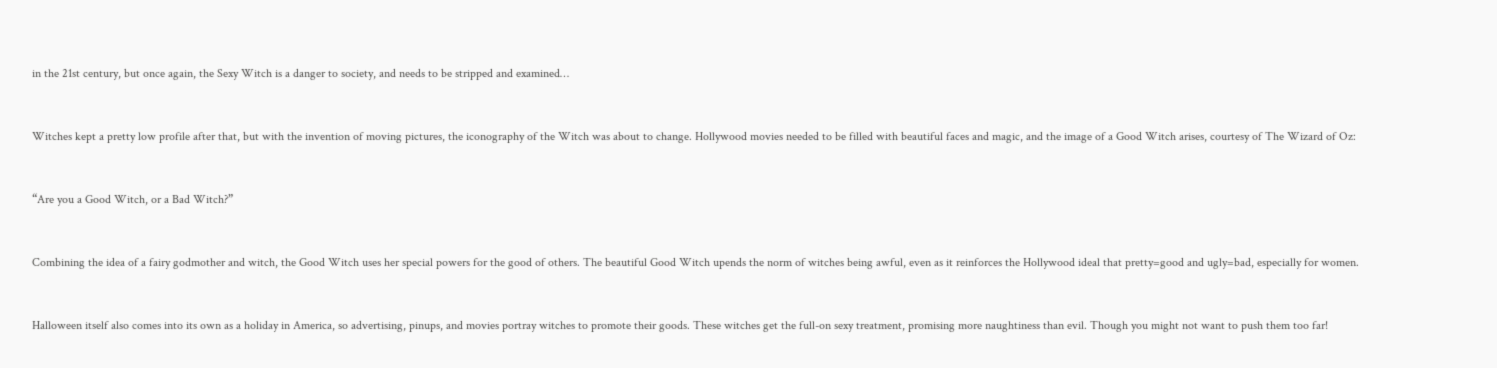in the 21st century, but once again, the Sexy Witch is a danger to society, and needs to be stripped and examined…


Witches kept a pretty low profile after that, but with the invention of moving pictures, the iconography of the Witch was about to change. Hollywood movies needed to be filled with beautiful faces and magic, and the image of a Good Witch arises, courtesy of The Wizard of Oz:


“Are you a Good Witch, or a Bad Witch?”


Combining the idea of a fairy godmother and witch, the Good Witch uses her special powers for the good of others. The beautiful Good Witch upends the norm of witches being awful, even as it reinforces the Hollywood ideal that pretty=good and ugly=bad, especially for women.


Halloween itself also comes into its own as a holiday in America, so advertising, pinups, and movies portray witches to promote their goods. These witches get the full-on sexy treatment, promising more naughtiness than evil. Though you might not want to push them too far!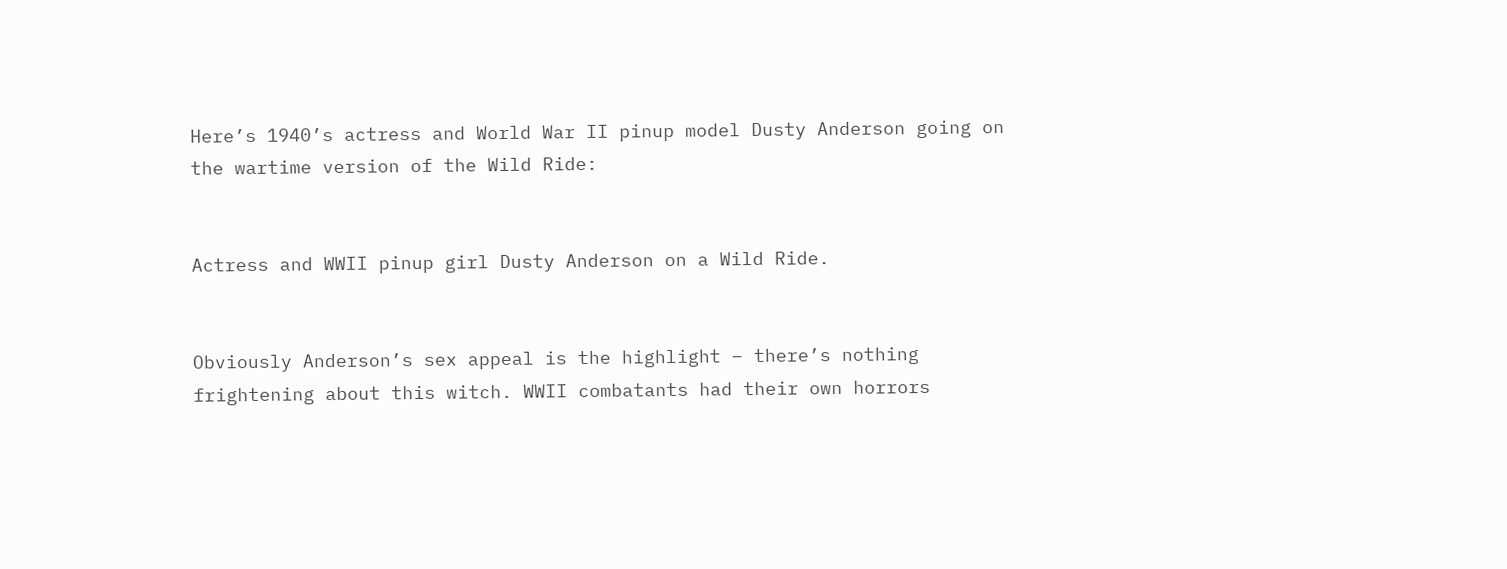Here’s 1940’s actress and World War II pinup model Dusty Anderson going on the wartime version of the Wild Ride:


Actress and WWII pinup girl Dusty Anderson on a Wild Ride.


Obviously Anderson’s sex appeal is the highlight – there’s nothing frightening about this witch. WWII combatants had their own horrors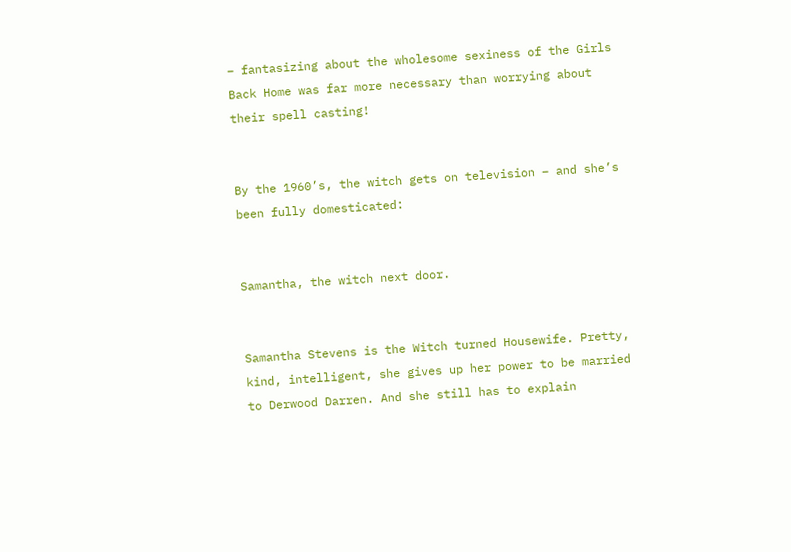– fantasizing about the wholesome sexiness of the Girls Back Home was far more necessary than worrying about their spell casting!


By the 1960’s, the witch gets on television – and she’s been fully domesticated:


Samantha, the witch next door.


Samantha Stevens is the Witch turned Housewife. Pretty, kind, intelligent, she gives up her power to be married to Derwood Darren. And she still has to explain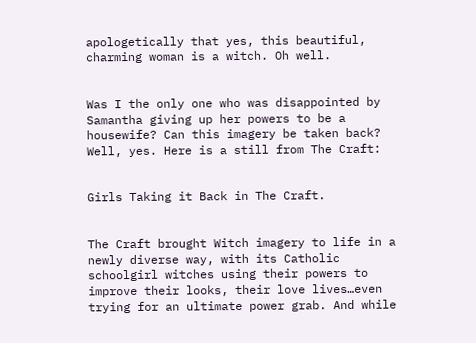apologetically that yes, this beautiful, charming woman is a witch. Oh well.


Was I the only one who was disappointed by Samantha giving up her powers to be a housewife? Can this imagery be taken back? Well, yes. Here is a still from The Craft:


Girls Taking it Back in The Craft.


The Craft brought Witch imagery to life in a newly diverse way, with its Catholic schoolgirl witches using their powers to improve their looks, their love lives…even trying for an ultimate power grab. And while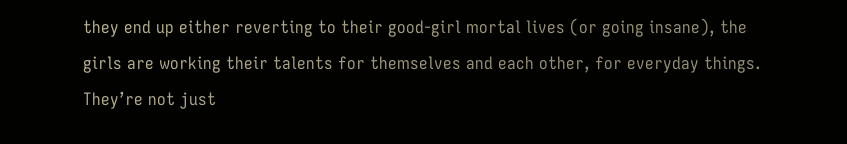they end up either reverting to their good-girl mortal lives (or going insane), the girls are working their talents for themselves and each other, for everyday things. They’re not just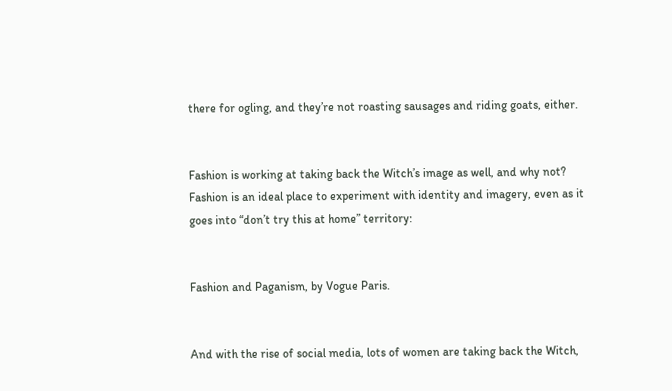there for ogling, and they’re not roasting sausages and riding goats, either.


Fashion is working at taking back the Witch’s image as well, and why not? Fashion is an ideal place to experiment with identity and imagery, even as it goes into “don’t try this at home” territory:


Fashion and Paganism, by Vogue Paris.


And with the rise of social media, lots of women are taking back the Witch,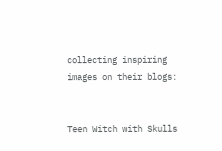collecting inspiring images on their blogs:


Teen Witch with Skulls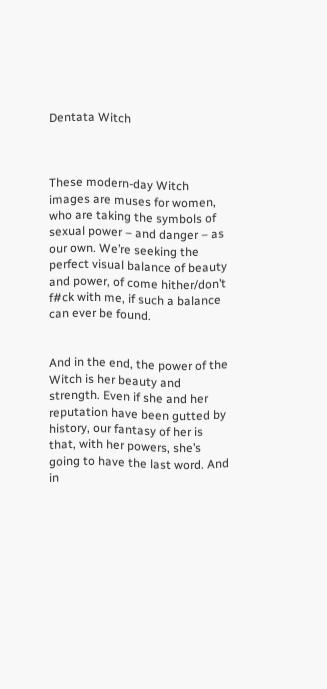Dentata Witch



These modern-day Witch images are muses for women, who are taking the symbols of sexual power – and danger – as our own. We’re seeking the perfect visual balance of beauty and power, of come hither/don’t f#ck with me, if such a balance can ever be found.


And in the end, the power of the Witch is her beauty and strength. Even if she and her reputation have been gutted by history, our fantasy of her is that, with her powers, she’s going to have the last word. And in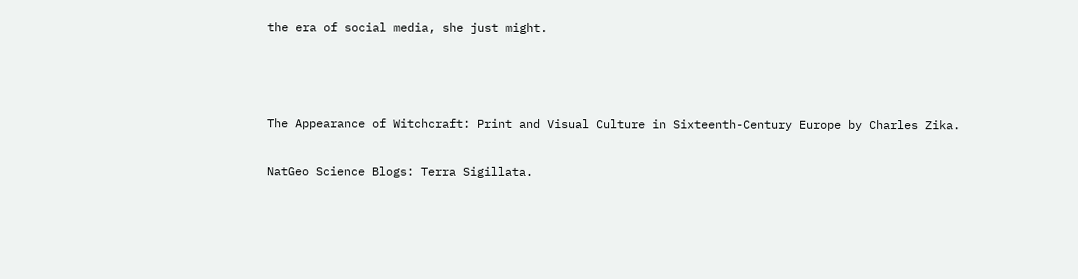the era of social media, she just might.



The Appearance of Witchcraft: Print and Visual Culture in Sixteenth-Century Europe by Charles Zika.

NatGeo Science Blogs: Terra Sigillata.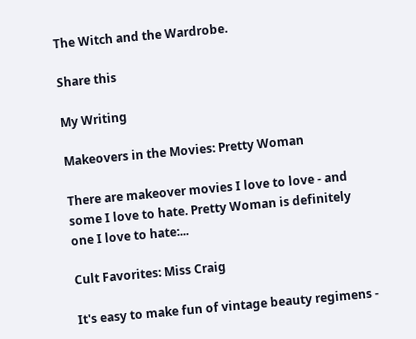The Witch and the Wardrobe.

Share this

My Writing

Makeovers in the Movies: Pretty Woman

There are makeover movies I love to love - and some I love to hate. Pretty Woman is definitely one I love to hate:...

Cult Favorites: Miss Craig

It's easy to make fun of vintage beauty regimens -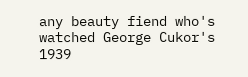any beauty fiend who's watched George Cukor's 1939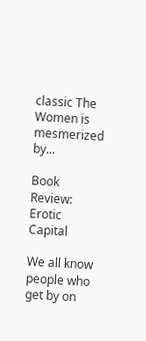classic The Women is mesmerized by...

Book Review: Erotic Capital

We all know people who get by on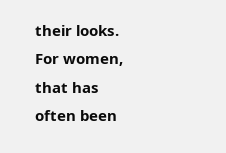their looks. For women, that has often been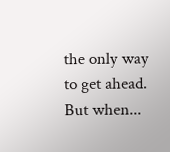the only way to get ahead. But when...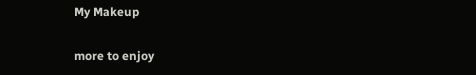My Makeup

more to enjoy